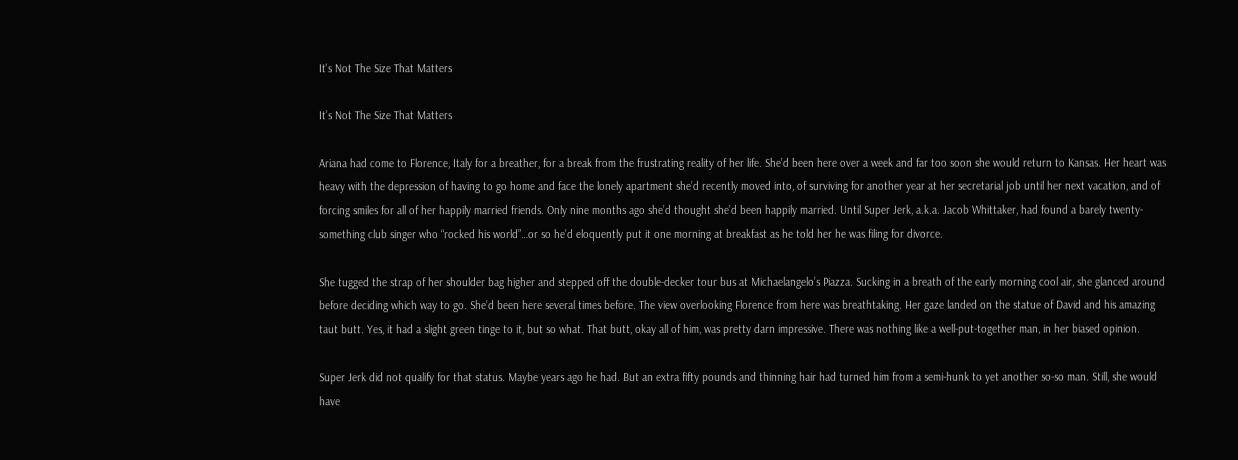It's Not The Size That Matters

It’s Not The Size That Matters

Ariana had come to Florence, Italy for a breather, for a break from the frustrating reality of her life. She’d been here over a week and far too soon she would return to Kansas. Her heart was heavy with the depression of having to go home and face the lonely apartment she’d recently moved into, of surviving for another year at her secretarial job until her next vacation, and of forcing smiles for all of her happily married friends. Only nine months ago she’d thought she’d been happily married. Until Super Jerk, a.k.a. Jacob Whittaker, had found a barely twenty-something club singer who “rocked his world”…or so he’d eloquently put it one morning at breakfast as he told her he was filing for divorce.

She tugged the strap of her shoulder bag higher and stepped off the double-decker tour bus at Michaelangelo’s Piazza. Sucking in a breath of the early morning cool air, she glanced around before deciding which way to go. She’d been here several times before. The view overlooking Florence from here was breathtaking. Her gaze landed on the statue of David and his amazing taut butt. Yes, it had a slight green tinge to it, but so what. That butt, okay all of him, was pretty darn impressive. There was nothing like a well-put-together man, in her biased opinion.

Super Jerk did not qualify for that status. Maybe years ago he had. But an extra fifty pounds and thinning hair had turned him from a semi-hunk to yet another so-so man. Still, she would have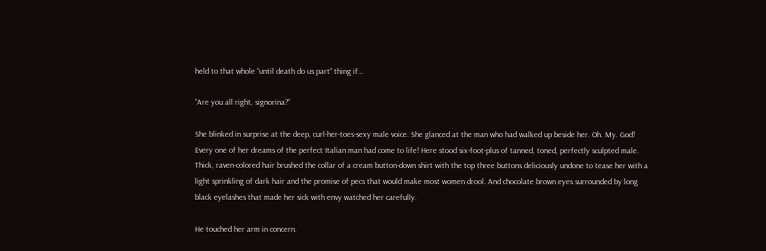held to that whole “until death do us part” thing if…

“Are you all right, signorina?”

She blinked in surprise at the deep, curl-her-toes-sexy male voice. She glanced at the man who had walked up beside her. Oh. My. God! Every one of her dreams of the perfect Italian man had come to life! Here stood six-foot-plus of tanned, toned, perfectly sculpted male. Thick, raven-colored hair brushed the collar of a cream button-down shirt with the top three buttons deliciously undone to tease her with a light sprinkling of dark hair and the promise of pecs that would make most women drool. And chocolate brown eyes surrounded by long black eyelashes that made her sick with envy watched her carefully.

He touched her arm in concern.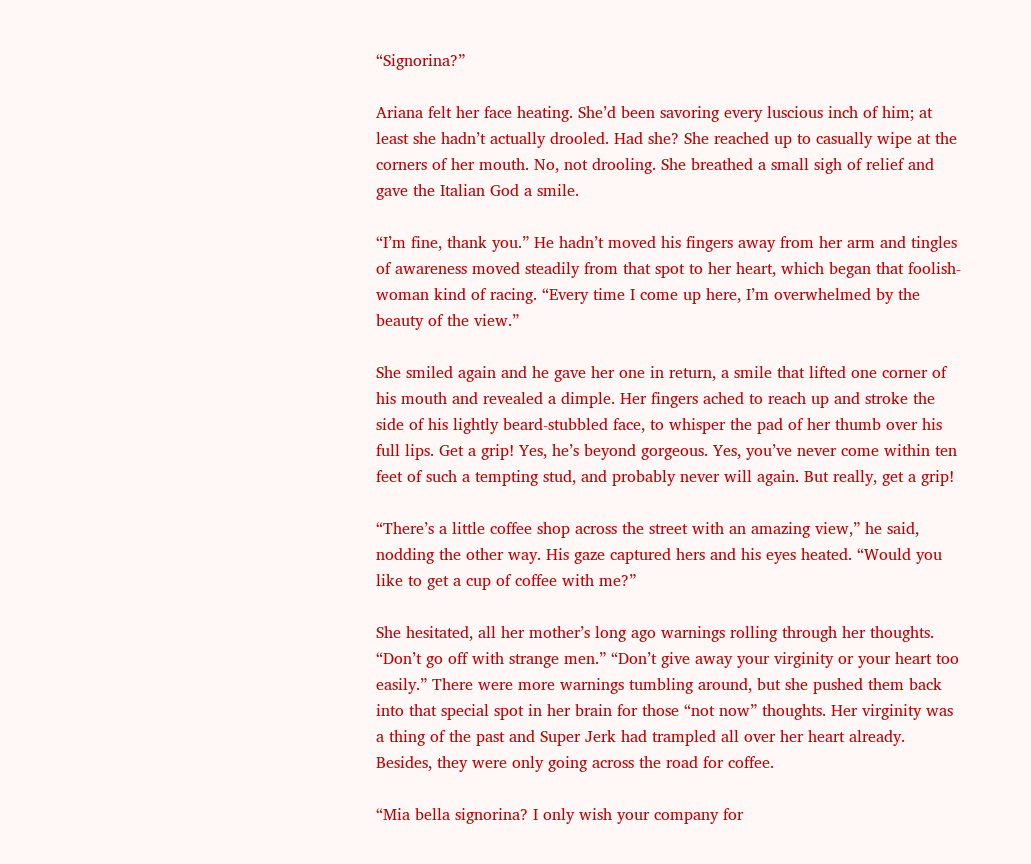“Signorina?”

Ariana felt her face heating. She’d been savoring every luscious inch of him; at least she hadn’t actually drooled. Had she? She reached up to casually wipe at the corners of her mouth. No, not drooling. She breathed a small sigh of relief and gave the Italian God a smile.

“I’m fine, thank you.” He hadn’t moved his fingers away from her arm and tingles of awareness moved steadily from that spot to her heart, which began that foolish-woman kind of racing. “Every time I come up here, I’m overwhelmed by the beauty of the view.”

She smiled again and he gave her one in return, a smile that lifted one corner of his mouth and revealed a dimple. Her fingers ached to reach up and stroke the side of his lightly beard-stubbled face, to whisper the pad of her thumb over his full lips. Get a grip! Yes, he’s beyond gorgeous. Yes, you’ve never come within ten feet of such a tempting stud, and probably never will again. But really, get a grip!

“There’s a little coffee shop across the street with an amazing view,” he said, nodding the other way. His gaze captured hers and his eyes heated. “Would you like to get a cup of coffee with me?”

She hesitated, all her mother’s long ago warnings rolling through her thoughts. “Don’t go off with strange men.” “Don’t give away your virginity or your heart too easily.” There were more warnings tumbling around, but she pushed them back into that special spot in her brain for those “not now” thoughts. Her virginity was a thing of the past and Super Jerk had trampled all over her heart already. Besides, they were only going across the road for coffee.

“Mia bella signorina? I only wish your company for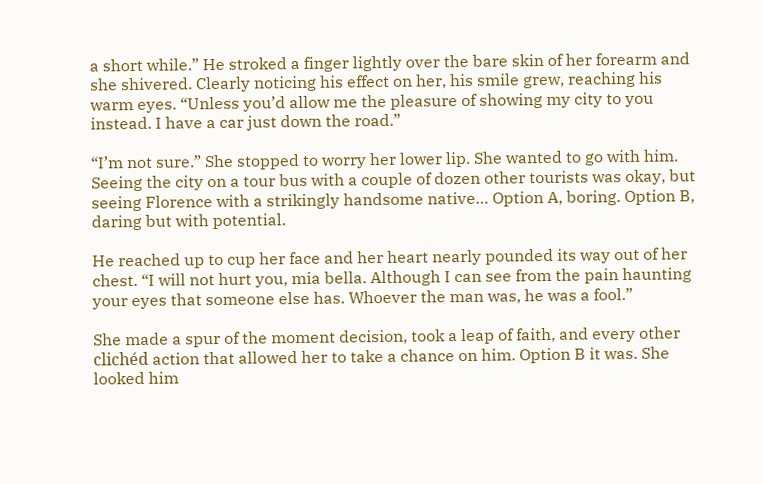a short while.” He stroked a finger lightly over the bare skin of her forearm and she shivered. Clearly noticing his effect on her, his smile grew, reaching his warm eyes. “Unless you’d allow me the pleasure of showing my city to you instead. I have a car just down the road.”

“I’m not sure.” She stopped to worry her lower lip. She wanted to go with him. Seeing the city on a tour bus with a couple of dozen other tourists was okay, but seeing Florence with a strikingly handsome native… Option A, boring. Option B, daring but with potential.

He reached up to cup her face and her heart nearly pounded its way out of her chest. “I will not hurt you, mia bella. Although I can see from the pain haunting your eyes that someone else has. Whoever the man was, he was a fool.”

She made a spur of the moment decision, took a leap of faith, and every other clichéd action that allowed her to take a chance on him. Option B it was. She looked him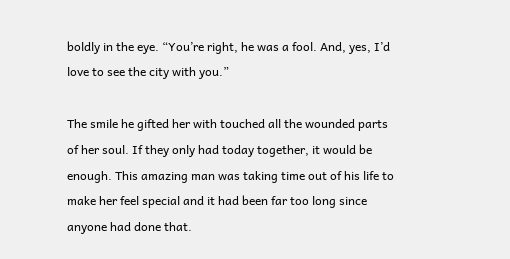boldly in the eye. “You’re right, he was a fool. And, yes, I’d love to see the city with you.”

The smile he gifted her with touched all the wounded parts of her soul. If they only had today together, it would be enough. This amazing man was taking time out of his life to make her feel special and it had been far too long since anyone had done that.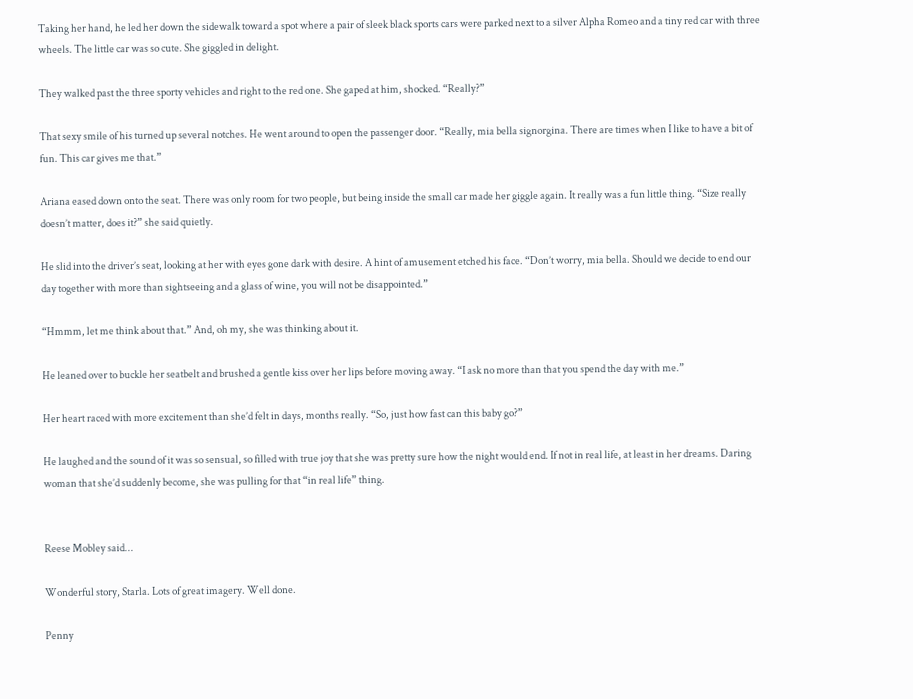Taking her hand, he led her down the sidewalk toward a spot where a pair of sleek black sports cars were parked next to a silver Alpha Romeo and a tiny red car with three wheels. The little car was so cute. She giggled in delight.

They walked past the three sporty vehicles and right to the red one. She gaped at him, shocked. “Really?”

That sexy smile of his turned up several notches. He went around to open the passenger door. “Really, mia bella signorgina. There are times when I like to have a bit of fun. This car gives me that.”

Ariana eased down onto the seat. There was only room for two people, but being inside the small car made her giggle again. It really was a fun little thing. “Size really doesn’t matter, does it?” she said quietly.

He slid into the driver’s seat, looking at her with eyes gone dark with desire. A hint of amusement etched his face. “Don’t worry, mia bella. Should we decide to end our day together with more than sightseeing and a glass of wine, you will not be disappointed.”

“Hmmm, let me think about that.” And, oh my, she was thinking about it.

He leaned over to buckle her seatbelt and brushed a gentle kiss over her lips before moving away. “I ask no more than that you spend the day with me.”

Her heart raced with more excitement than she’d felt in days, months really. “So, just how fast can this baby go?”

He laughed and the sound of it was so sensual, so filled with true joy that she was pretty sure how the night would end. If not in real life, at least in her dreams. Daring woman that she’d suddenly become, she was pulling for that “in real life” thing.


Reese Mobley said...

Wonderful story, Starla. Lots of great imagery. Well done.

Penny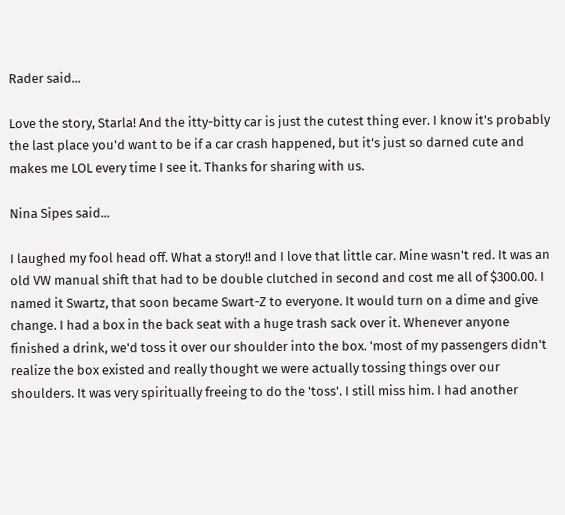Rader said...

Love the story, Starla! And the itty-bitty car is just the cutest thing ever. I know it's probably the last place you'd want to be if a car crash happened, but it's just so darned cute and makes me LOL every time I see it. Thanks for sharing with us.

Nina Sipes said...

I laughed my fool head off. What a story!! and I love that little car. Mine wasn't red. It was an old VW manual shift that had to be double clutched in second and cost me all of $300.00. I named it Swartz, that soon became Swart-Z to everyone. It would turn on a dime and give change. I had a box in the back seat with a huge trash sack over it. Whenever anyone finished a drink, we'd toss it over our shoulder into the box. 'most of my passengers didn't realize the box existed and really thought we were actually tossing things over our shoulders. It was very spiritually freeing to do the 'toss'. I still miss him. I had another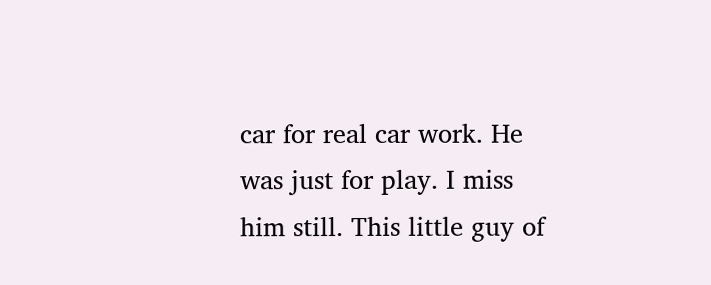car for real car work. He was just for play. I miss him still. This little guy of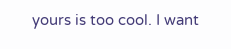yours is too cool. I want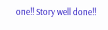one!! Story well done!!